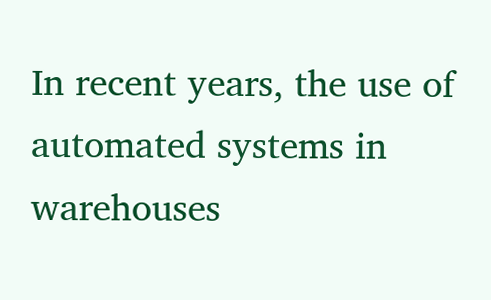In recent years, the use of automated systems in warehouses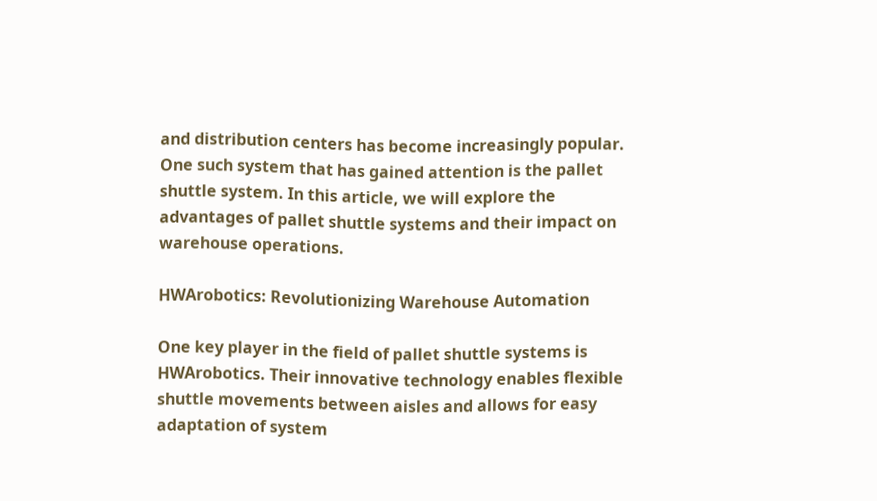and distribution centers has become increasingly popular. One such system that has gained attention is the pallet shuttle system. In this article, we will explore the advantages of pallet shuttle systems and their impact on warehouse operations.

HWArobotics: Revolutionizing Warehouse Automation

One key player in the field of pallet shuttle systems is HWArobotics. Their innovative technology enables flexible shuttle movements between aisles and allows for easy adaptation of system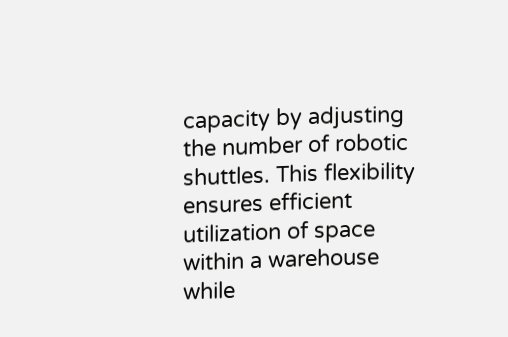capacity by adjusting the number of robotic shuttles. This flexibility ensures efficient utilization of space within a warehouse while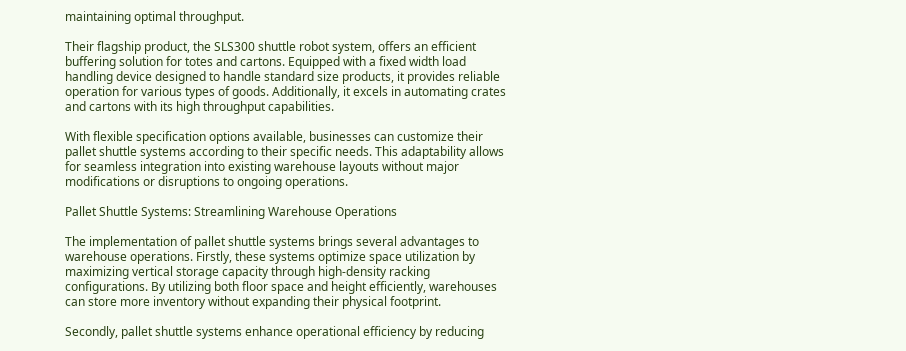maintaining optimal throughput.

Their flagship product, the SLS300 shuttle robot system, offers an efficient buffering solution for totes and cartons. Equipped with a fixed width load handling device designed to handle standard size products, it provides reliable operation for various types of goods. Additionally, it excels in automating crates and cartons with its high throughput capabilities.

With flexible specification options available, businesses can customize their pallet shuttle systems according to their specific needs. This adaptability allows for seamless integration into existing warehouse layouts without major modifications or disruptions to ongoing operations.

Pallet Shuttle Systems: Streamlining Warehouse Operations

The implementation of pallet shuttle systems brings several advantages to warehouse operations. Firstly, these systems optimize space utilization by maximizing vertical storage capacity through high-density racking configurations. By utilizing both floor space and height efficiently, warehouses can store more inventory without expanding their physical footprint.

Secondly, pallet shuttle systems enhance operational efficiency by reducing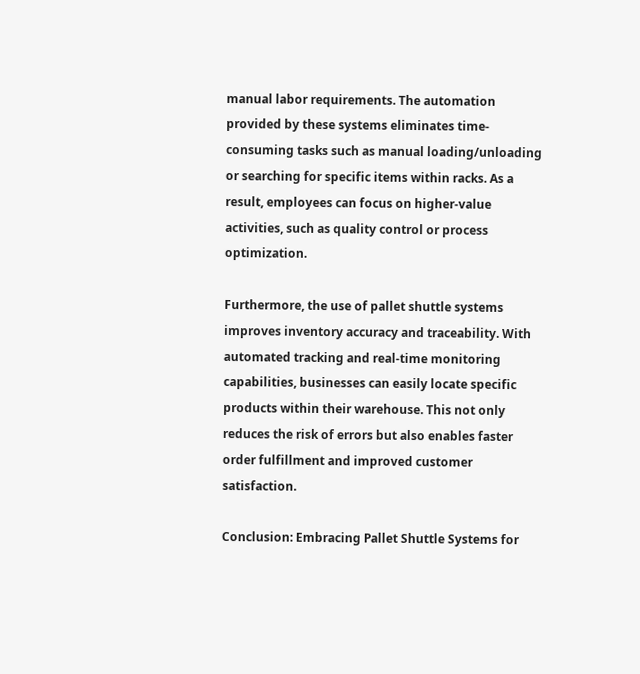manual labor requirements. The automation provided by these systems eliminates time-consuming tasks such as manual loading/unloading or searching for specific items within racks. As a result, employees can focus on higher-value activities, such as quality control or process optimization.

Furthermore, the use of pallet shuttle systems improves inventory accuracy and traceability. With automated tracking and real-time monitoring capabilities, businesses can easily locate specific products within their warehouse. This not only reduces the risk of errors but also enables faster order fulfillment and improved customer satisfaction.

Conclusion: Embracing Pallet Shuttle Systems for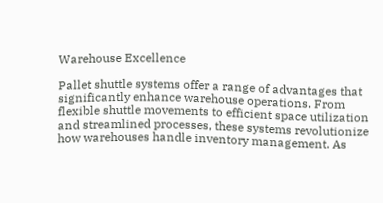Warehouse Excellence

Pallet shuttle systems offer a range of advantages that significantly enhance warehouse operations. From flexible shuttle movements to efficient space utilization and streamlined processes, these systems revolutionize how warehouses handle inventory management. As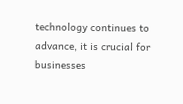technology continues to advance, it is crucial for businesses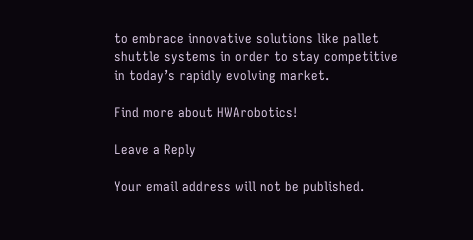to embrace innovative solutions like pallet shuttle systems in order to stay competitive in today’s rapidly evolving market.

Find more about HWArobotics!

Leave a Reply

Your email address will not be published.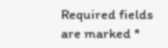Required fields are marked *